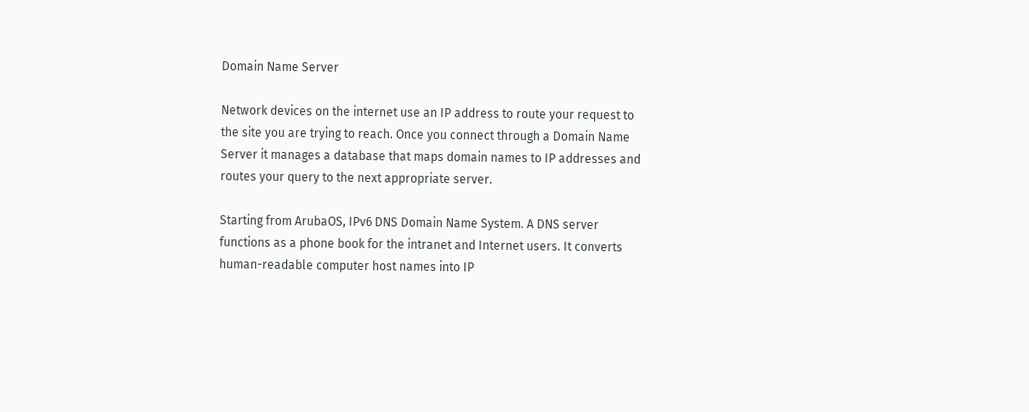Domain Name Server

Network devices on the internet use an IP address to route your request to the site you are trying to reach. Once you connect through a Domain Name Server it manages a database that maps domain names to IP addresses and routes your query to the next appropriate server.

Starting from ArubaOS, IPv6 DNS Domain Name System. A DNS server functions as a phone book for the intranet and Internet users. It converts human-readable computer host names into IP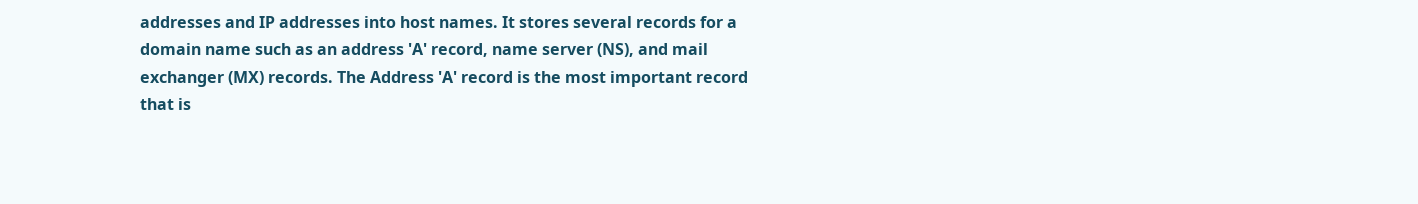addresses and IP addresses into host names. It stores several records for a domain name such as an address 'A' record, name server (NS), and mail exchanger (MX) records. The Address 'A' record is the most important record that is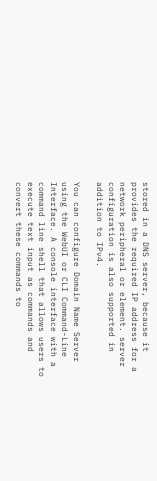stored in a DNS server, because it provides the required IP address for a network peripheral or element. server configuration is also supported in addition to IPv4.

You can configure Domain Name Server using the WebUI or CLI Command-Line Interface. A console interface with a command line shell that allows users to execute text input as commands and convert these commands to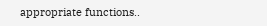appropriate functions..